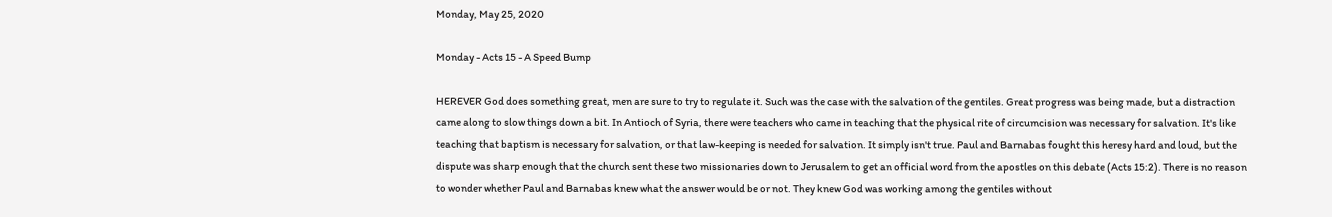Monday, May 25, 2020

Monday - Acts 15 - A Speed Bump

HEREVER God does something great, men are sure to try to regulate it. Such was the case with the salvation of the gentiles. Great progress was being made, but a distraction came along to slow things down a bit. In Antioch of Syria, there were teachers who came in teaching that the physical rite of circumcision was necessary for salvation. It's like teaching that baptism is necessary for salvation, or that law-keeping is needed for salvation. It simply isn't true. Paul and Barnabas fought this heresy hard and loud, but the dispute was sharp enough that the church sent these two missionaries down to Jerusalem to get an official word from the apostles on this debate (Acts 15:2). There is no reason to wonder whether Paul and Barnabas knew what the answer would be or not. They knew God was working among the gentiles without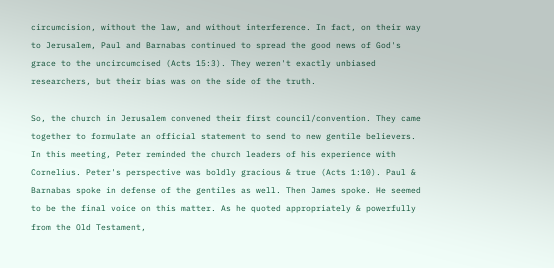circumcision, without the law, and without interference. In fact, on their way to Jerusalem, Paul and Barnabas continued to spread the good news of God's grace to the uncircumcised (Acts 15:3). They weren't exactly unbiased researchers, but their bias was on the side of the truth.

So, the church in Jerusalem convened their first council/convention. They came together to formulate an official statement to send to new gentile believers. In this meeting, Peter reminded the church leaders of his experience with Cornelius. Peter's perspective was boldly gracious & true (Acts 1:10). Paul & Barnabas spoke in defense of the gentiles as well. Then James spoke. He seemed to be the final voice on this matter. As he quoted appropriately & powerfully from the Old Testament,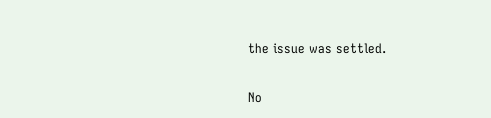the issue was settled.

No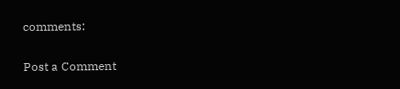comments:

Post a Comment